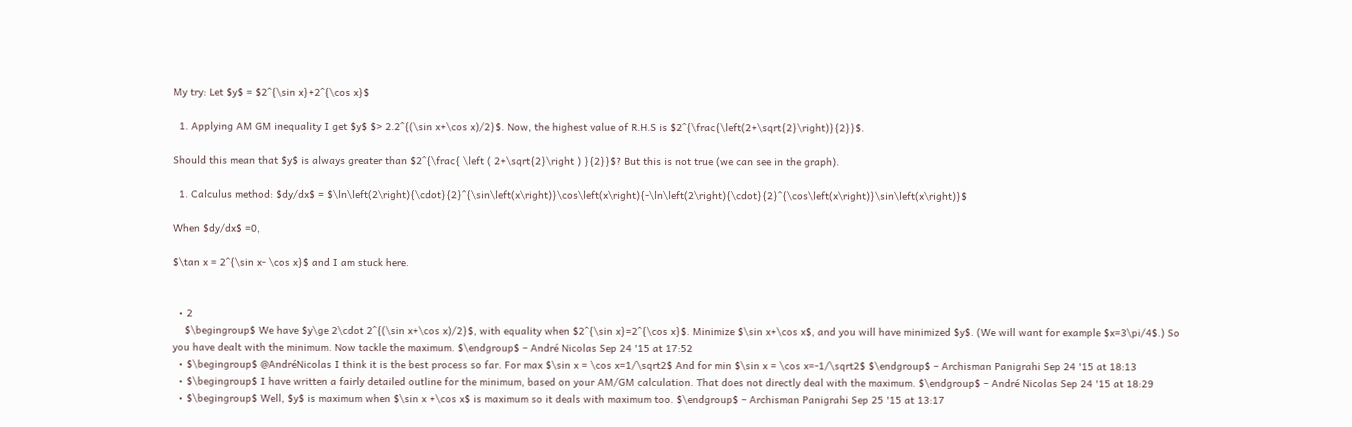My try: Let $y$ = $2^{\sin x}+2^{\cos x}$

  1. Applying AM GM inequality I get $y$ $> 2.2^{(\sin x+\cos x)/2}$. Now, the highest value of R.H.S is $2^{\frac{\left(2+\sqrt{2}\right)}{2}}$.

Should this mean that $y$ is always greater than $2^{\frac{ \left ( 2+\sqrt{2}\right ) }{2}}$? But this is not true (we can see in the graph).

  1. Calculus method: $dy/dx$ = $\ln\left(2\right){\cdot}{2}^{\sin\left(x\right)}\cos\left(x\right){-\ln\left(2\right){\cdot}{2}^{\cos\left(x\right)}\sin\left(x\right)}$

When $dy/dx$ =0,

$\tan x = 2^{\sin x- \cos x}$ and I am stuck here.


  • 2
    $\begingroup$ We have $y\ge 2\cdot 2^{(\sin x+\cos x)/2}$, with equality when $2^{\sin x}=2^{\cos x}$. Minimize $\sin x+\cos x$, and you will have minimized $y$. (We will want for example $x=3\pi/4$.) So you have dealt with the minimum. Now tackle the maximum. $\endgroup$ – André Nicolas Sep 24 '15 at 17:52
  • $\begingroup$ @AndréNicolas I think it is the best process so far. For max $\sin x = \cos x=1/\sqrt2$ And for min $\sin x = \cos x=-1/\sqrt2$ $\endgroup$ – Archisman Panigrahi Sep 24 '15 at 18:13
  • $\begingroup$ I have written a fairly detailed outline for the minimum, based on your AM/GM calculation. That does not directly deal with the maximum. $\endgroup$ – André Nicolas Sep 24 '15 at 18:29
  • $\begingroup$ Well, $y$ is maximum when $\sin x +\cos x$ is maximum so it deals with maximum too. $\endgroup$ – Archisman Panigrahi Sep 25 '15 at 13:17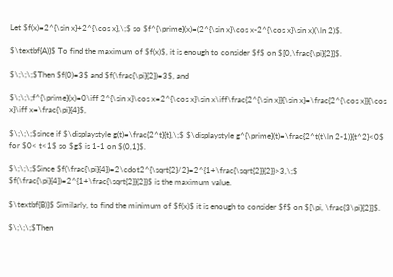Let $f(x)=2^{\sin x}+2^{\cos x},\;$ so $f^{\prime}(x)=(2^{\sin x}\cos x-2^{\cos x}\sin x)(\ln 2)$.

$\textbf{A)}$ To find the maximum of $f(x)$, it is enough to consider $f$ on $[0,\frac{\pi}{2}]$.

$\;\;\;$Then $f(0)=3$ and $f(\frac{\pi}{2})=3$, and

$\;\;\;f^{\prime}(x)=0\iff 2^{\sin x}\cos x=2^{\cos x}\sin x\iff\frac{2^{\sin x}}{\sin x}=\frac{2^{\cos x}}{\cos x}\iff x=\frac{\pi}{4}$,

$\;\;\;$since if $\displaystyle g(t)=\frac{2^t}{t},\;$ $\displaystyle g^{\prime}(t)=\frac{2^t(t\ln 2-1)}{t^2}<0$ for $0< t<1$ so $g$ is 1-1 on $(0,1]$.

$\;\;\;$Since $f(\frac{\pi}{4})=2\cdot2^{\sqrt{2}/2}=2^{1+\frac{\sqrt{2}}{2}}>3,\;$ $f(\frac{\pi}{4})=2^{1+\frac{\sqrt{2}}{2}}$ is the maximum value.

$\textbf{B)}$ Similarly, to find the minimum of $f(x)$ it is enough to consider $f$ on $[\pi, \frac{3\pi}{2}]$.

$\;\;\;$Then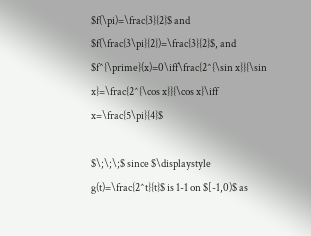$f(\pi)=\frac{3}{2}$ and $f(\frac{3\pi}{2})=\frac{3}{2}$, and $f^{\prime}(x)=0\iff\frac{2^{\sin x}}{\sin x}=\frac{2^{\cos x}}{\cos x}\iff x=\frac{5\pi}{4}$

$\;\;\;$ since $\displaystyle g(t)=\frac{2^t}{t}$ is 1-1 on $[-1,0)$ as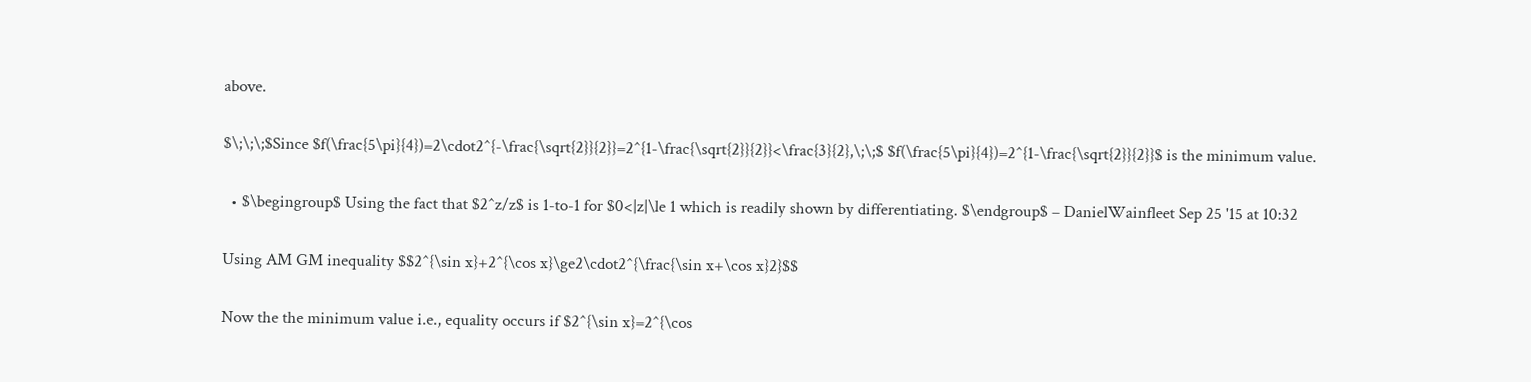above.

$\;\;\;$Since $f(\frac{5\pi}{4})=2\cdot2^{-\frac{\sqrt{2}}{2}}=2^{1-\frac{\sqrt{2}}{2}}<\frac{3}{2},\;\;$ $f(\frac{5\pi}{4})=2^{1-\frac{\sqrt{2}}{2}}$ is the minimum value.

  • $\begingroup$ Using the fact that $2^z/z$ is 1-to-1 for $0<|z|\le 1 which is readily shown by differentiating. $\endgroup$ – DanielWainfleet Sep 25 '15 at 10:32

Using AM GM inequality $$2^{\sin x}+2^{\cos x}\ge2\cdot2^{\frac{\sin x+\cos x}2}$$

Now the the minimum value i.e., equality occurs if $2^{\sin x}=2^{\cos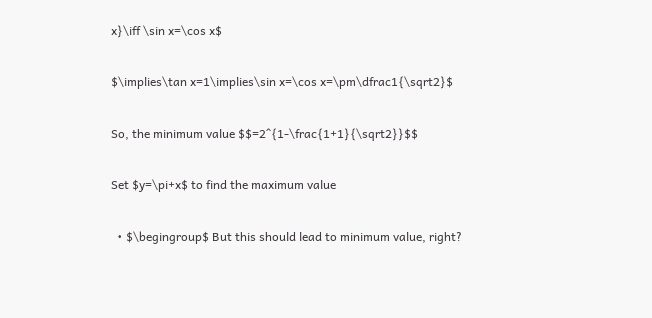x}\iff \sin x=\cos x$

$\implies\tan x=1\implies\sin x=\cos x=\pm\dfrac1{\sqrt2}$

So, the minimum value $$=2^{1-\frac{1+1}{\sqrt2}}$$

Set $y=\pi+x$ to find the maximum value

  • $\begingroup$ But this should lead to minimum value, right?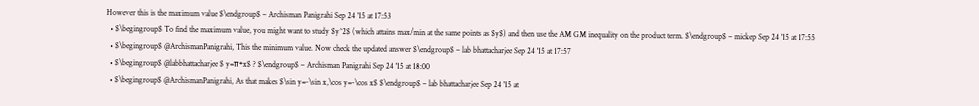However this is the maximum value $\endgroup$ – Archisman Panigrahi Sep 24 '15 at 17:53
  • $\begingroup$ To find the maximum value, you might want to study $y^2$ (which attains max/min at the same points as $y$) and then use the AM GM inequality on the product term. $\endgroup$ – mickep Sep 24 '15 at 17:55
  • $\begingroup$ @ArchismanPanigrahi, This the minimum value. Now check the updated answer $\endgroup$ – lab bhattacharjee Sep 24 '15 at 17:57
  • $\begingroup$ @labbhattacharjee $ y=π+x$ ? $\endgroup$ – Archisman Panigrahi Sep 24 '15 at 18:00
  • $\begingroup$ @ArchismanPanigrahi, As that makes $\sin y=-\sin x,\cos y=-\cos x$ $\endgroup$ – lab bhattacharjee Sep 24 '15 at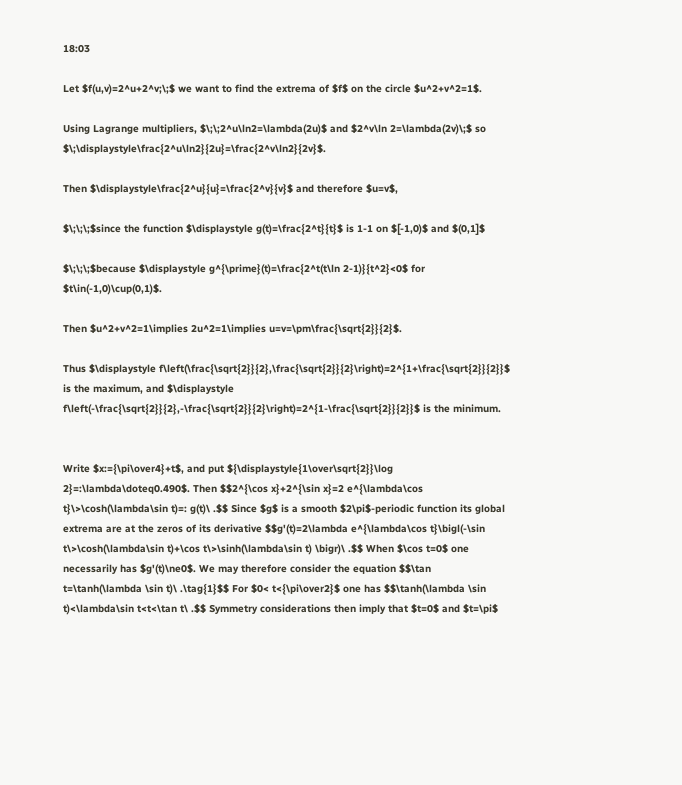18:03

Let $f(u,v)=2^u+2^v;\;$ we want to find the extrema of $f$ on the circle $u^2+v^2=1$.

Using Lagrange multipliers, $\;\;2^u\ln2=\lambda(2u)$ and $2^v\ln 2=\lambda(2v)\;$ so $\;\displaystyle\frac{2^u\ln2}{2u}=\frac{2^v\ln2}{2v}$.

Then $\displaystyle\frac{2^u}{u}=\frac{2^v}{v}$ and therefore $u=v$,

$\;\;\;$since the function $\displaystyle g(t)=\frac{2^t}{t}$ is 1-1 on $[-1,0)$ and $(0,1]$

$\;\;\;$because $\displaystyle g^{\prime}(t)=\frac{2^t(t\ln 2-1)}{t^2}<0$ for $t\in(-1,0)\cup(0,1)$.

Then $u^2+v^2=1\implies 2u^2=1\implies u=v=\pm\frac{\sqrt{2}}{2}$.

Thus $\displaystyle f\left(\frac{\sqrt{2}}{2},\frac{\sqrt{2}}{2}\right)=2^{1+\frac{\sqrt{2}}{2}}$ is the maximum, and $\displaystyle f\left(-\frac{\sqrt{2}}{2},-\frac{\sqrt{2}}{2}\right)=2^{1-\frac{\sqrt{2}}{2}}$ is the minimum.


Write $x:={\pi\over4}+t$, and put ${\displaystyle{1\over\sqrt{2}}\log 2}=:\lambda\doteq0.490$. Then $$2^{\cos x}+2^{\sin x}=2 e^{\lambda\cos t}\>\cosh(\lambda\sin t)=: g(t)\ .$$ Since $g$ is a smooth $2\pi$-periodic function its global extrema are at the zeros of its derivative $$g'(t)=2\lambda e^{\lambda\cos t}\bigl(-\sin t\>\cosh(\lambda\sin t)+\cos t\>\sinh(\lambda\sin t) \bigr)\ .$$ When $\cos t=0$ one necessarily has $g'(t)\ne0$. We may therefore consider the equation $$\tan t=\tanh(\lambda \sin t)\ .\tag{1}$$ For $0< t<{\pi\over2}$ one has $$\tanh(\lambda \sin t)<\lambda\sin t<t<\tan t\ .$$ Symmetry considerations then imply that $t=0$ and $t=\pi$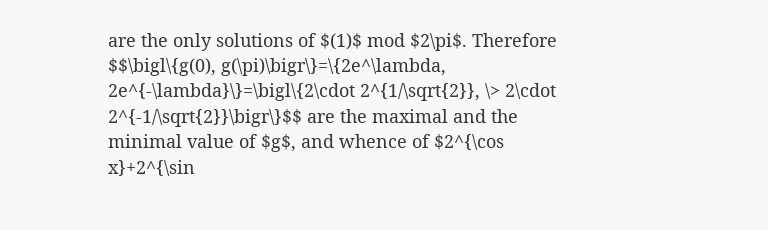are the only solutions of $(1)$ mod $2\pi$. Therefore $$\bigl\{g(0), g(\pi)\bigr\}=\{2e^\lambda, 2e^{-\lambda}\}=\bigl\{2\cdot 2^{1/\sqrt{2}}, \> 2\cdot 2^{-1/\sqrt{2}}\bigr\}$$ are the maximal and the minimal value of $g$, and whence of $2^{\cos x}+2^{\sin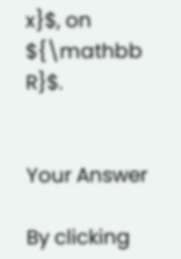x}$, on ${\mathbb R}$.


Your Answer

By clicking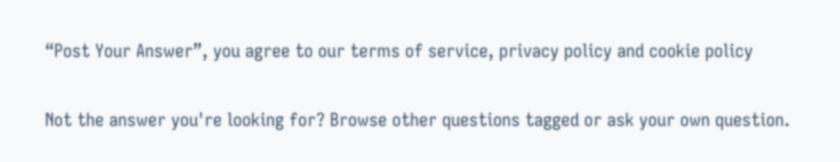“Post Your Answer”, you agree to our terms of service, privacy policy and cookie policy

Not the answer you're looking for? Browse other questions tagged or ask your own question.